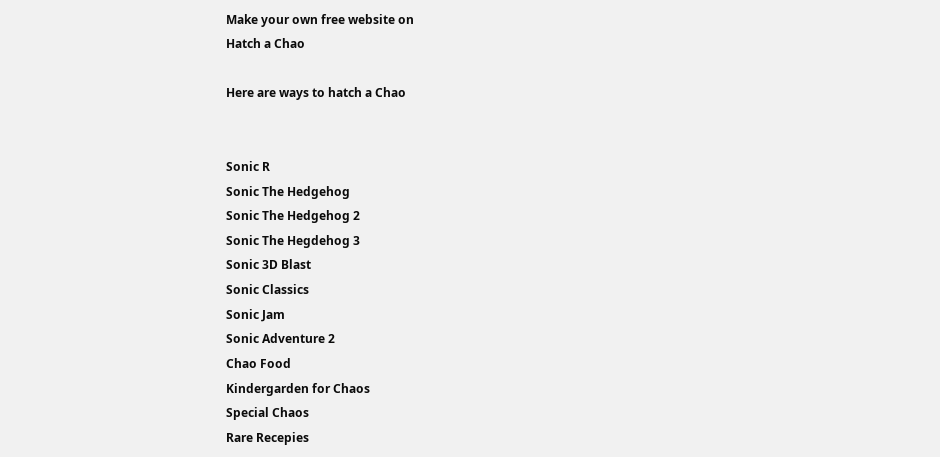Make your own free website on
Hatch a Chao

Here are ways to hatch a Chao


Sonic R
Sonic The Hedgehog
Sonic The Hedgehog 2
Sonic The Hegdehog 3
Sonic 3D Blast
Sonic Classics
Sonic Jam
Sonic Adventure 2
Chao Food
Kindergarden for Chaos
Special Chaos
Rare Recepies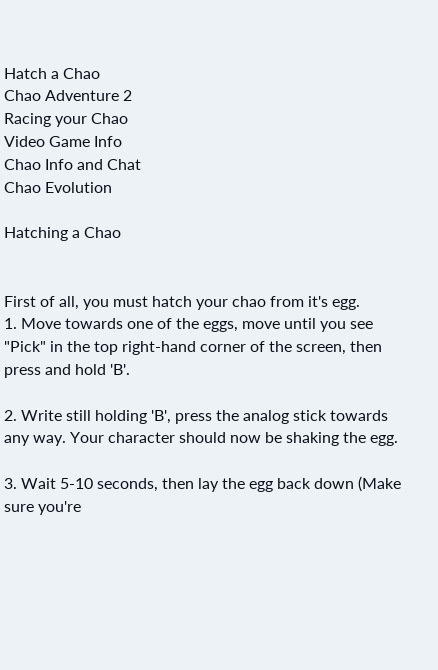Hatch a Chao
Chao Adventure 2
Racing your Chao
Video Game Info
Chao Info and Chat
Chao Evolution

Hatching a Chao


First of all, you must hatch your chao from it's egg.
1. Move towards one of the eggs, move until you see "Pick" in the top right-hand corner of the screen, then press and hold 'B'.

2. Write still holding 'B', press the analog stick towards any way. Your character should now be shaking the egg.

3. Wait 5-10 seconds, then lay the egg back down (Make sure you're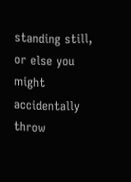standing still, or else you might accidentally throw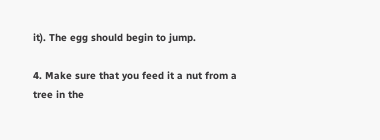it). The egg should begin to jump.

4. Make sure that you feed it a nut from a tree in the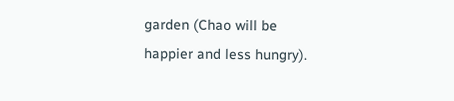garden (Chao will be happier and less hungry).